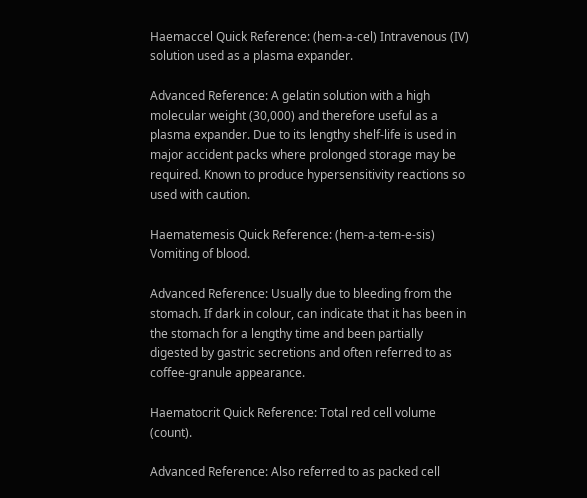Haemaccel Quick Reference: (hem-a-cel) Intravenous (IV) solution used as a plasma expander.

Advanced Reference: A gelatin solution with a high molecular weight (30,000) and therefore useful as a plasma expander. Due to its lengthy shelf-life is used in major accident packs where prolonged storage may be required. Known to produce hypersensitivity reactions so used with caution.

Haematemesis Quick Reference: (hem-a-tem-e-sis) Vomiting of blood.

Advanced Reference: Usually due to bleeding from the stomach. If dark in colour, can indicate that it has been in the stomach for a lengthy time and been partially digested by gastric secretions and often referred to as coffee-granule appearance.

Haematocrit Quick Reference: Total red cell volume (count).

Advanced Reference: Also referred to as packed cell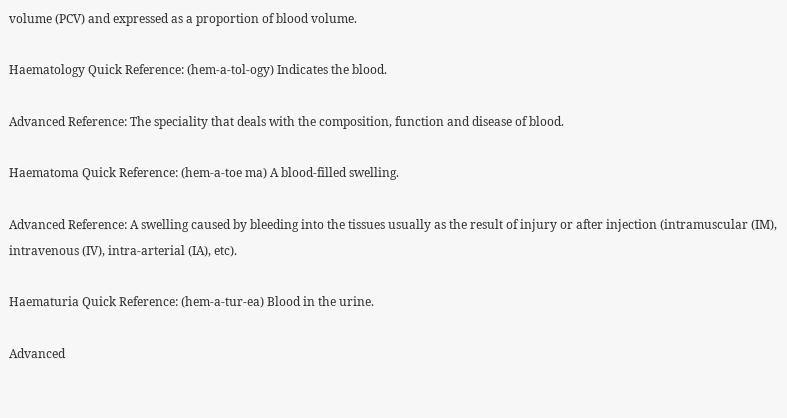volume (PCV) and expressed as a proportion of blood volume.

Haematology Quick Reference: (hem-a-tol-ogy) Indicates the blood.

Advanced Reference: The speciality that deals with the composition, function and disease of blood.

Haematoma Quick Reference: (hem-a-toe ma) A blood-filled swelling.

Advanced Reference: A swelling caused by bleeding into the tissues usually as the result of injury or after injection (intramuscular (IM), intravenous (IV), intra-arterial (IA), etc).

Haematuria Quick Reference: (hem-a-tur-ea) Blood in the urine.

Advanced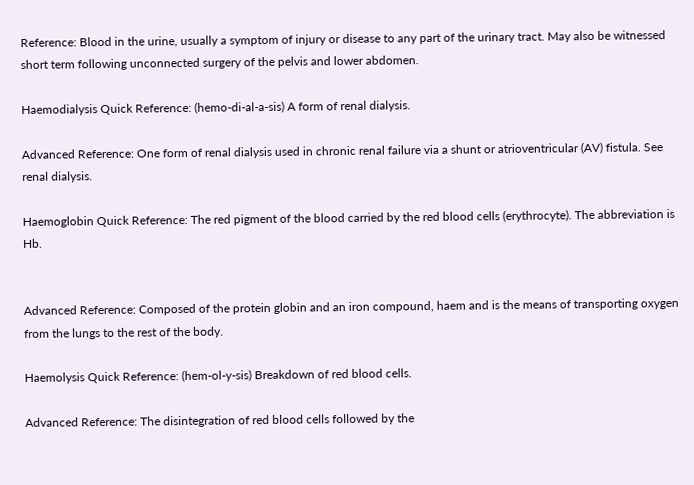Reference: Blood in the urine, usually a symptom of injury or disease to any part of the urinary tract. May also be witnessed short term following unconnected surgery of the pelvis and lower abdomen.

Haemodialysis Quick Reference: (hemo-di-al-a-sis) A form of renal dialysis.

Advanced Reference: One form of renal dialysis used in chronic renal failure via a shunt or atrioventricular (AV) fistula. See renal dialysis.

Haemoglobin Quick Reference: The red pigment of the blood carried by the red blood cells (erythrocyte). The abbreviation is Hb.


Advanced Reference: Composed of the protein globin and an iron compound, haem and is the means of transporting oxygen from the lungs to the rest of the body.

Haemolysis Quick Reference: (hem-ol-y-sis) Breakdown of red blood cells.

Advanced Reference: The disintegration of red blood cells followed by the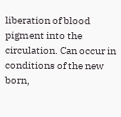liberation of blood pigment into the circulation. Can occur in conditions of the new born,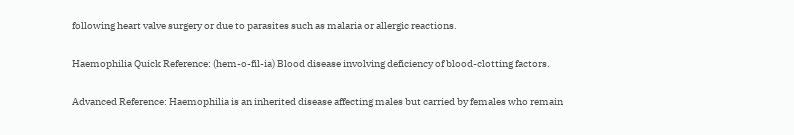following heart valve surgery or due to parasites such as malaria or allergic reactions.

Haemophilia Quick Reference: (hem-o-fil-ia) Blood disease involving deficiency of blood-clotting factors.

Advanced Reference: Haemophilia is an inherited disease affecting males but carried by females who remain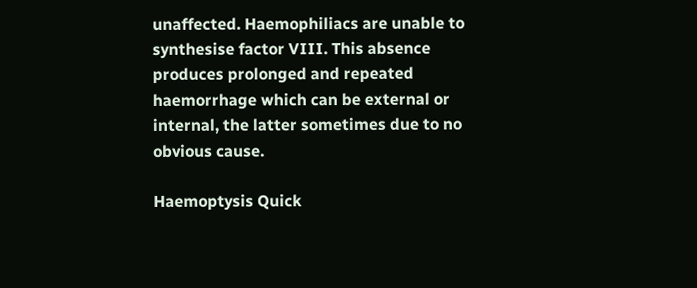unaffected. Haemophiliacs are unable to synthesise factor VIII. This absence produces prolonged and repeated haemorrhage which can be external or internal, the latter sometimes due to no obvious cause.

Haemoptysis Quick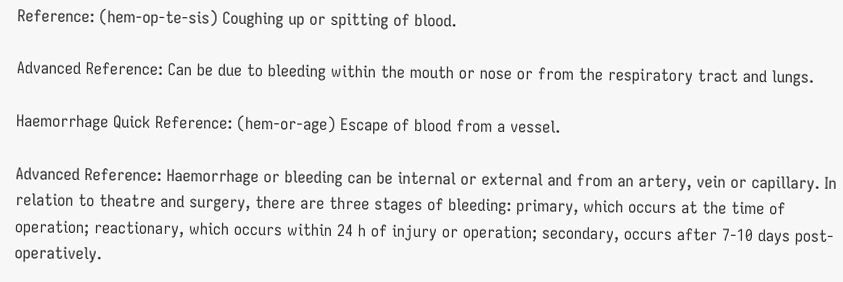Reference: (hem-op-te-sis) Coughing up or spitting of blood.

Advanced Reference: Can be due to bleeding within the mouth or nose or from the respiratory tract and lungs.

Haemorrhage Quick Reference: (hem-or-age) Escape of blood from a vessel.

Advanced Reference: Haemorrhage or bleeding can be internal or external and from an artery, vein or capillary. In relation to theatre and surgery, there are three stages of bleeding: primary, which occurs at the time of operation; reactionary, which occurs within 24 h of injury or operation; secondary, occurs after 7-10 days post-operatively.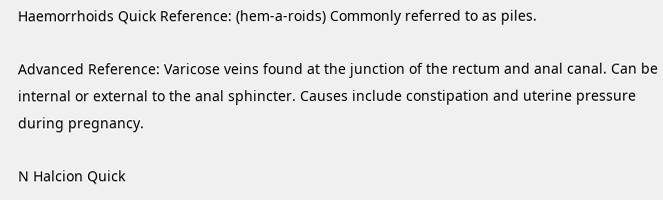Haemorrhoids Quick Reference: (hem-a-roids) Commonly referred to as piles.

Advanced Reference: Varicose veins found at the junction of the rectum and anal canal. Can be internal or external to the anal sphincter. Causes include constipation and uterine pressure during pregnancy.

N Halcion Quick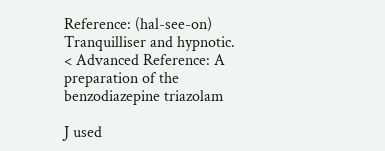Reference: (hal-see-on) Tranquilliser and hypnotic. < Advanced Reference: A preparation of the benzodiazepine triazolam

J used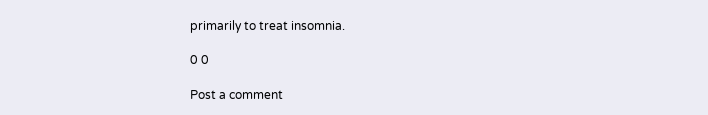primarily to treat insomnia.

0 0

Post a comment